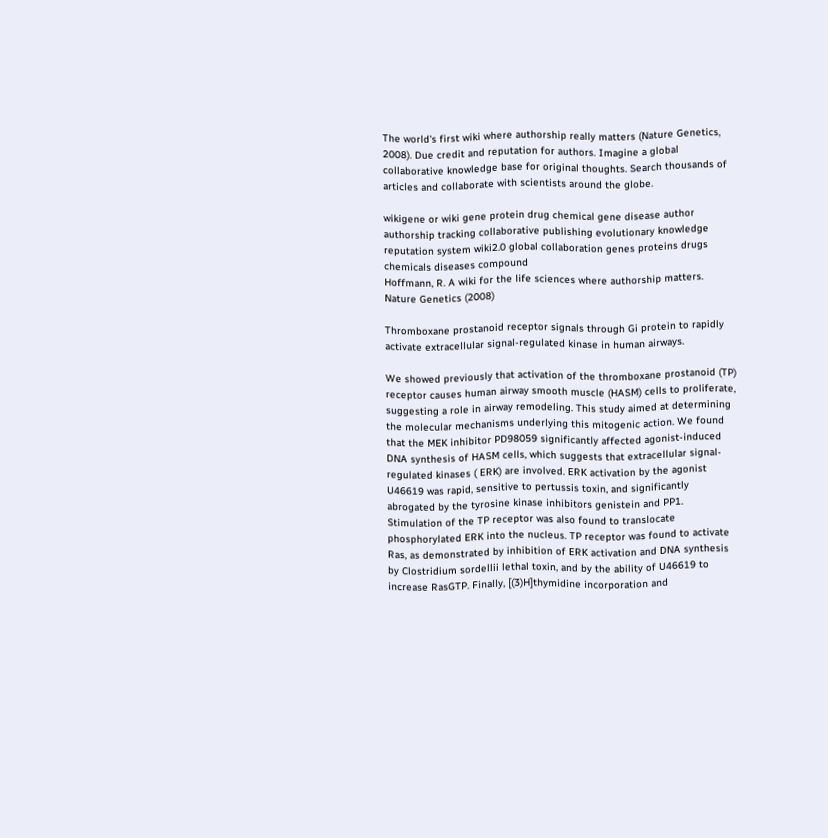The world's first wiki where authorship really matters (Nature Genetics, 2008). Due credit and reputation for authors. Imagine a global collaborative knowledge base for original thoughts. Search thousands of articles and collaborate with scientists around the globe.

wikigene or wiki gene protein drug chemical gene disease author authorship tracking collaborative publishing evolutionary knowledge reputation system wiki2.0 global collaboration genes proteins drugs chemicals diseases compound
Hoffmann, R. A wiki for the life sciences where authorship matters. Nature Genetics (2008)

Thromboxane prostanoid receptor signals through Gi protein to rapidly activate extracellular signal-regulated kinase in human airways.

We showed previously that activation of the thromboxane prostanoid (TP) receptor causes human airway smooth muscle (HASM) cells to proliferate, suggesting a role in airway remodeling. This study aimed at determining the molecular mechanisms underlying this mitogenic action. We found that the MEK inhibitor PD98059 significantly affected agonist-induced DNA synthesis of HASM cells, which suggests that extracellular signal-regulated kinases ( ERK) are involved. ERK activation by the agonist U46619 was rapid, sensitive to pertussis toxin, and significantly abrogated by the tyrosine kinase inhibitors genistein and PP1. Stimulation of the TP receptor was also found to translocate phosphorylated ERK into the nucleus. TP receptor was found to activate Ras, as demonstrated by inhibition of ERK activation and DNA synthesis by Clostridium sordellii lethal toxin, and by the ability of U46619 to increase RasGTP. Finally, [(3)H]thymidine incorporation and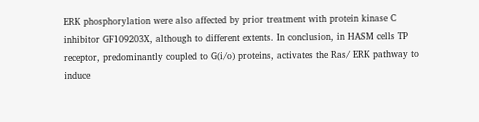ERK phosphorylation were also affected by prior treatment with protein kinase C inhibitor GF109203X, although to different extents. In conclusion, in HASM cells TP receptor, predominantly coupled to G(i/o) proteins, activates the Ras/ ERK pathway to induce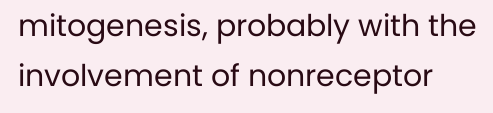mitogenesis, probably with the involvement of nonreceptor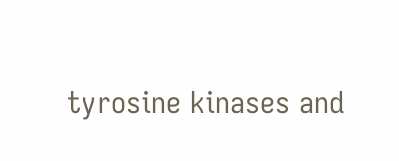tyrosine kinases and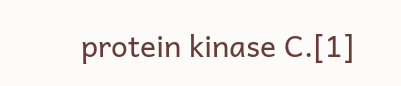protein kinase C.[1]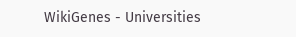WikiGenes - Universities